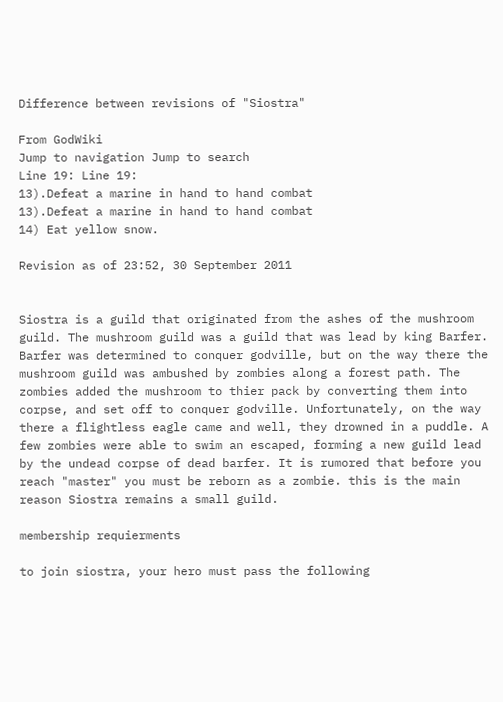Difference between revisions of "Siostra"

From GodWiki
Jump to navigation Jump to search
Line 19: Line 19:
13).Defeat a marine in hand to hand combat
13).Defeat a marine in hand to hand combat
14) Eat yellow snow.

Revision as of 23:52, 30 September 2011


Siostra is a guild that originated from the ashes of the mushroom guild. The mushroom guild was a guild that was lead by king Barfer. Barfer was determined to conquer godville, but on the way there the mushroom guild was ambushed by zombies along a forest path. The zombies added the mushroom to thier pack by converting them into corpse, and set off to conquer godville. Unfortunately, on the way there a flightless eagle came and well, they drowned in a puddle. A few zombies were able to swim an escaped, forming a new guild lead by the undead corpse of dead barfer. It is rumored that before you reach "master" you must be reborn as a zombie. this is the main reason Siostra remains a small guild.

membership requierments

to join siostra, your hero must pass the following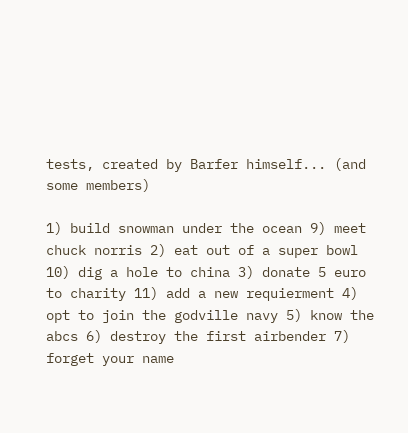tests, created by Barfer himself... (and some members)

1) build snowman under the ocean 9) meet chuck norris 2) eat out of a super bowl 10) dig a hole to china 3) donate 5 euro to charity 11) add a new requierment 4) opt to join the godville navy 5) know the abcs 6) destroy the first airbender 7) forget your name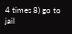4 times 8) go to jail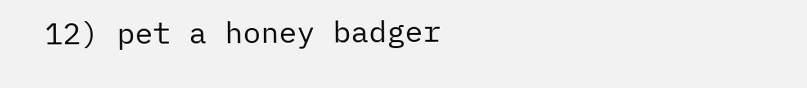12) pet a honey badger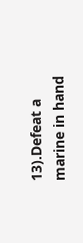13).Defeat a marine in hand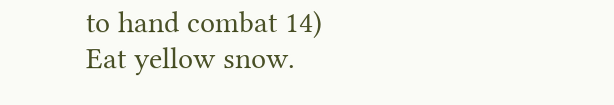to hand combat 14) Eat yellow snow.